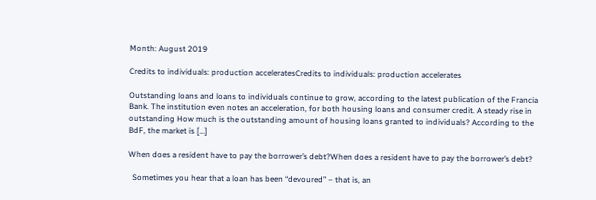Month: August 2019

Credits to individuals: production acceleratesCredits to individuals: production accelerates

Outstanding loans and loans to individuals continue to grow, according to the latest publication of the Francia Bank. The institution even notes an acceleration, for both housing loans and consumer credit. A steady rise in outstanding How much is the outstanding amount of housing loans granted to individuals? According to the BdF, the market is […]

When does a resident have to pay the borrower’s debt?When does a resident have to pay the borrower’s debt?

  Sometimes you hear that a loan has been “devoured” – that is, an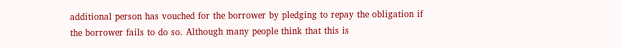additional person has vouched for the borrower by pledging to repay the obligation if the borrower fails to do so. Although many people think that this is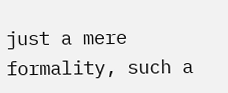just a mere formality, such a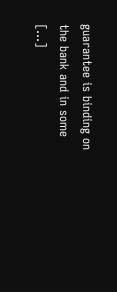guarantee is binding on the bank and in some […]